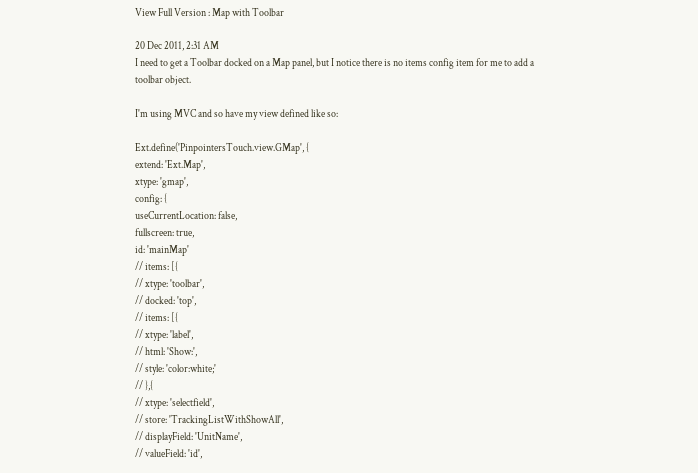View Full Version : Map with Toolbar

20 Dec 2011, 2:31 AM
I need to get a Toolbar docked on a Map panel, but I notice there is no items config item for me to add a toolbar object.

I'm using MVC and so have my view defined like so:

Ext.define('PinpointersTouch.view.GMap', {
extend: 'Ext.Map',
xtype: 'gmap',
config: {
useCurrentLocation: false,
fullscreen: true,
id: 'mainMap'
// items: [{
// xtype: 'toolbar',
// docked: 'top',
// items: [{
// xtype: 'label',
// html: 'Show:',
// style: 'color:white;'
// },{
// xtype: 'selectfield',
// store: 'TrackingListWithShowAll',
// displayField: 'UnitName',
// valueField: 'id',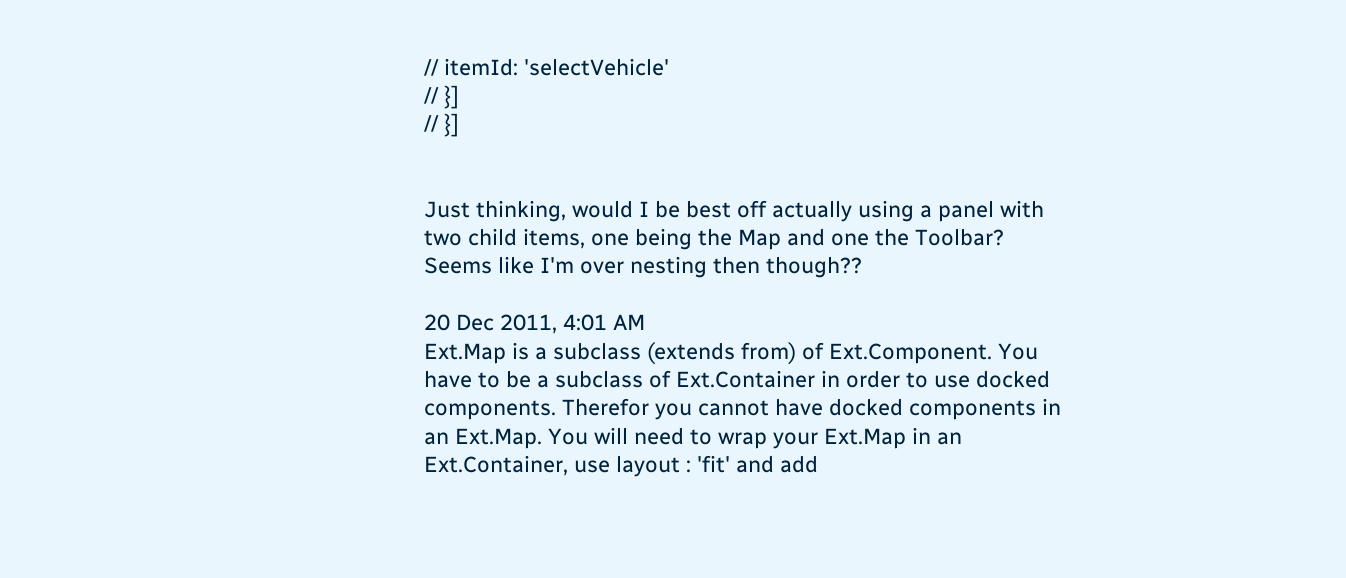// itemId: 'selectVehicle'
// }]
// }]


Just thinking, would I be best off actually using a panel with two child items, one being the Map and one the Toolbar? Seems like I'm over nesting then though??

20 Dec 2011, 4:01 AM
Ext.Map is a subclass (extends from) of Ext.Component. You have to be a subclass of Ext.Container in order to use docked components. Therefor you cannot have docked components in an Ext.Map. You will need to wrap your Ext.Map in an Ext.Container, use layout : 'fit' and add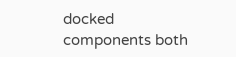docked components both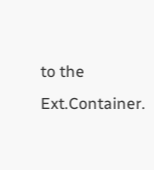to the Ext.Container.